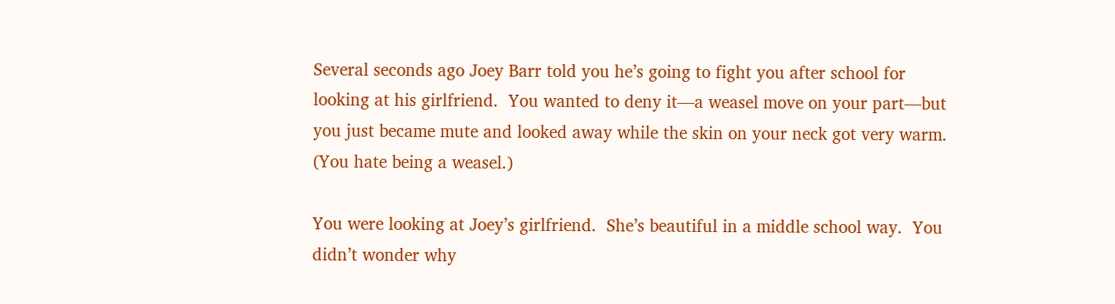Several seconds ago Joey Barr told you he’s going to fight you after school for looking at his girlfriend.  You wanted to deny it—a weasel move on your part—but you just became mute and looked away while the skin on your neck got very warm. (You hate being a weasel.)

You were looking at Joey’s girlfriend.  She’s beautiful in a middle school way.  You didn’t wonder why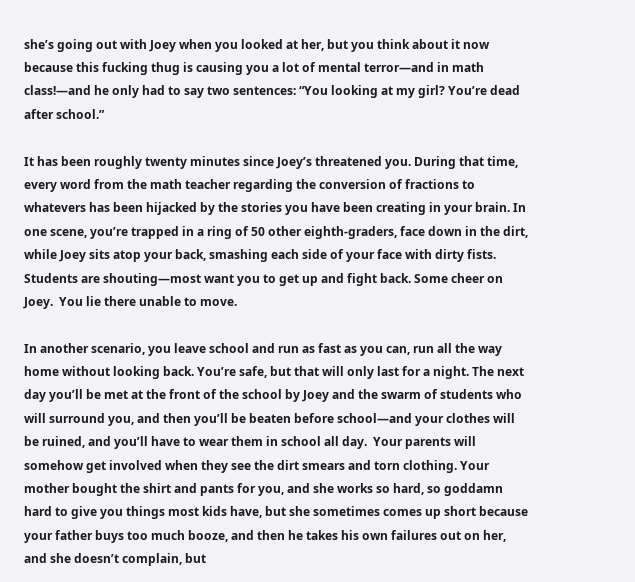she’s going out with Joey when you looked at her, but you think about it now because this fucking thug is causing you a lot of mental terror—and in math class!—and he only had to say two sentences: “You looking at my girl? You’re dead after school.”

It has been roughly twenty minutes since Joey’s threatened you. During that time, every word from the math teacher regarding the conversion of fractions to whatevers has been hijacked by the stories you have been creating in your brain. In one scene, you’re trapped in a ring of 50 other eighth-graders, face down in the dirt, while Joey sits atop your back, smashing each side of your face with dirty fists. Students are shouting—most want you to get up and fight back. Some cheer on Joey.  You lie there unable to move.

In another scenario, you leave school and run as fast as you can, run all the way home without looking back. You’re safe, but that will only last for a night. The next day you’ll be met at the front of the school by Joey and the swarm of students who will surround you, and then you’ll be beaten before school—and your clothes will be ruined, and you’ll have to wear them in school all day.  Your parents will somehow get involved when they see the dirt smears and torn clothing. Your mother bought the shirt and pants for you, and she works so hard, so goddamn hard to give you things most kids have, but she sometimes comes up short because your father buys too much booze, and then he takes his own failures out on her, and she doesn’t complain, but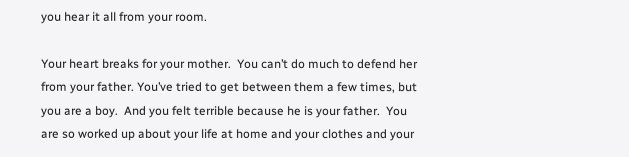you hear it all from your room.

Your heart breaks for your mother.  You can’t do much to defend her from your father. You’ve tried to get between them a few times, but you are a boy.  And you felt terrible because he is your father.  You are so worked up about your life at home and your clothes and your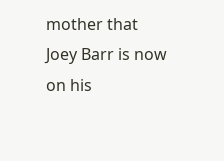mother that Joey Barr is now on his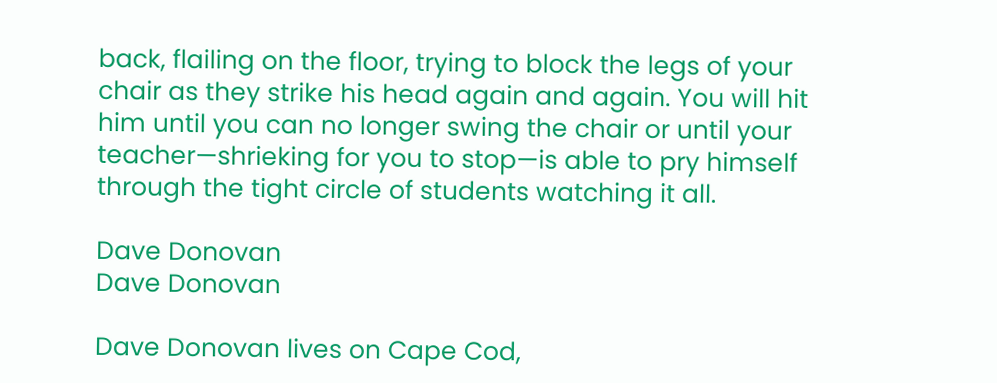back, flailing on the floor, trying to block the legs of your chair as they strike his head again and again. You will hit him until you can no longer swing the chair or until your teacher—shrieking for you to stop—is able to pry himself through the tight circle of students watching it all.

Dave Donovan
Dave Donovan

Dave Donovan lives on Cape Cod,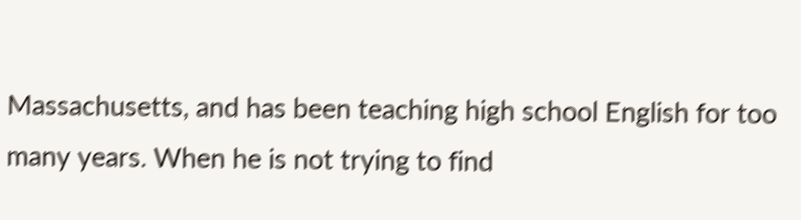Massachusetts, and has been teaching high school English for too many years. When he is not trying to find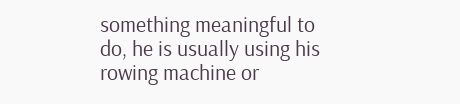something meaningful to do, he is usually using his rowing machine or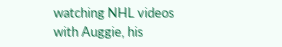watching NHL videos with Auggie, his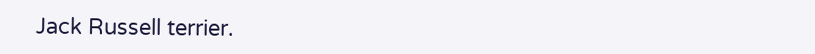Jack Russell terrier.